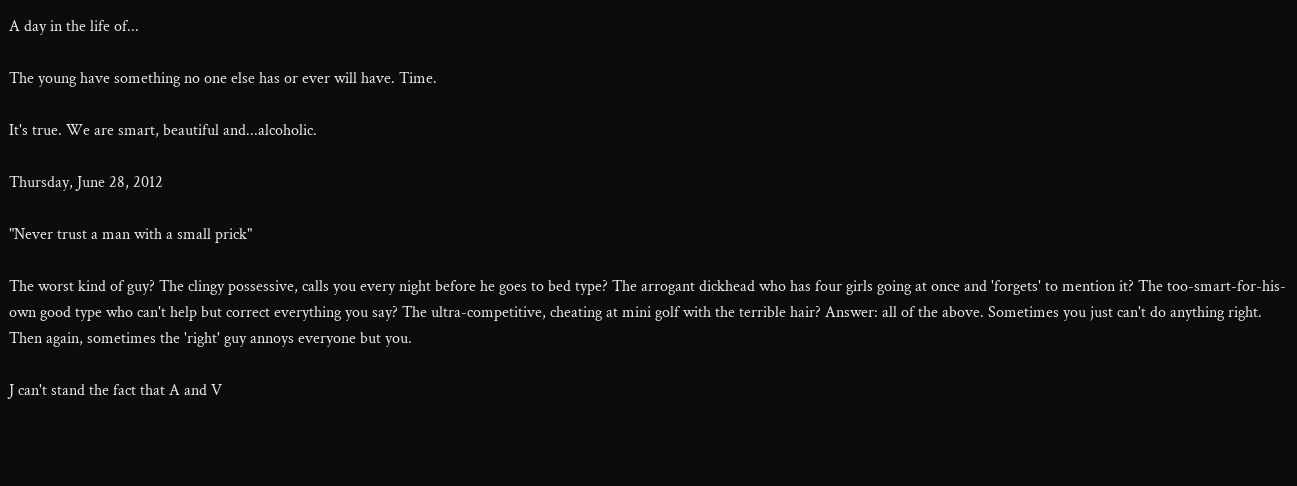A day in the life of...

The young have something no one else has or ever will have. Time.

It's true. We are smart, beautiful and...alcoholic.

Thursday, June 28, 2012

"Never trust a man with a small prick"

The worst kind of guy? The clingy possessive, calls you every night before he goes to bed type? The arrogant dickhead who has four girls going at once and 'forgets' to mention it? The too-smart-for-his-own good type who can't help but correct everything you say? The ultra-competitive, cheating at mini golf with the terrible hair? Answer: all of the above. Sometimes you just can't do anything right. Then again, sometimes the 'right' guy annoys everyone but you.

J can't stand the fact that A and V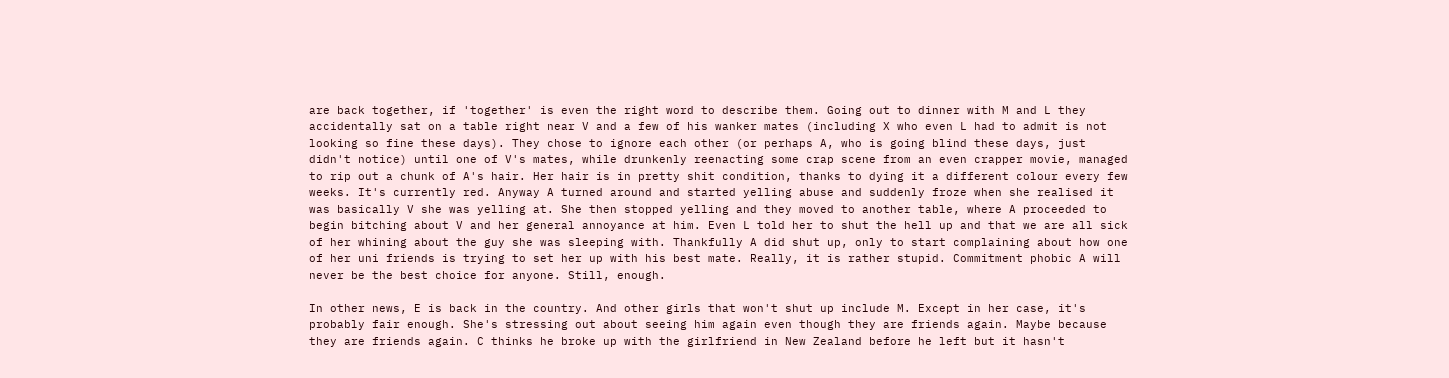are back together, if 'together' is even the right word to describe them. Going out to dinner with M and L they accidentally sat on a table right near V and a few of his wanker mates (including X who even L had to admit is not looking so fine these days). They chose to ignore each other (or perhaps A, who is going blind these days, just didn't notice) until one of V's mates, while drunkenly reenacting some crap scene from an even crapper movie, managed to rip out a chunk of A's hair. Her hair is in pretty shit condition, thanks to dying it a different colour every few weeks. It's currently red. Anyway A turned around and started yelling abuse and suddenly froze when she realised it was basically V she was yelling at. She then stopped yelling and they moved to another table, where A proceeded to begin bitching about V and her general annoyance at him. Even L told her to shut the hell up and that we are all sick of her whining about the guy she was sleeping with. Thankfully A did shut up, only to start complaining about how one of her uni friends is trying to set her up with his best mate. Really, it is rather stupid. Commitment phobic A will never be the best choice for anyone. Still, enough.

In other news, E is back in the country. And other girls that won't shut up include M. Except in her case, it's probably fair enough. She's stressing out about seeing him again even though they are friends again. Maybe because they are friends again. C thinks he broke up with the girlfriend in New Zealand before he left but it hasn't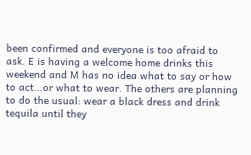been confirmed and everyone is too afraid to ask. E is having a welcome home drinks this weekend and M has no idea what to say or how to act...or what to wear. The others are planning to do the usual: wear a black dress and drink tequila until they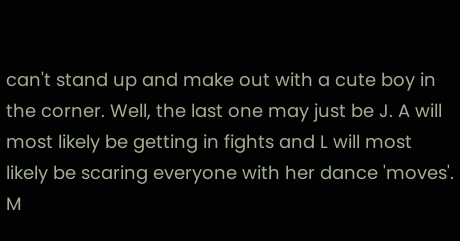can't stand up and make out with a cute boy in the corner. Well, the last one may just be J. A will most likely be getting in fights and L will most likely be scaring everyone with her dance 'moves'. M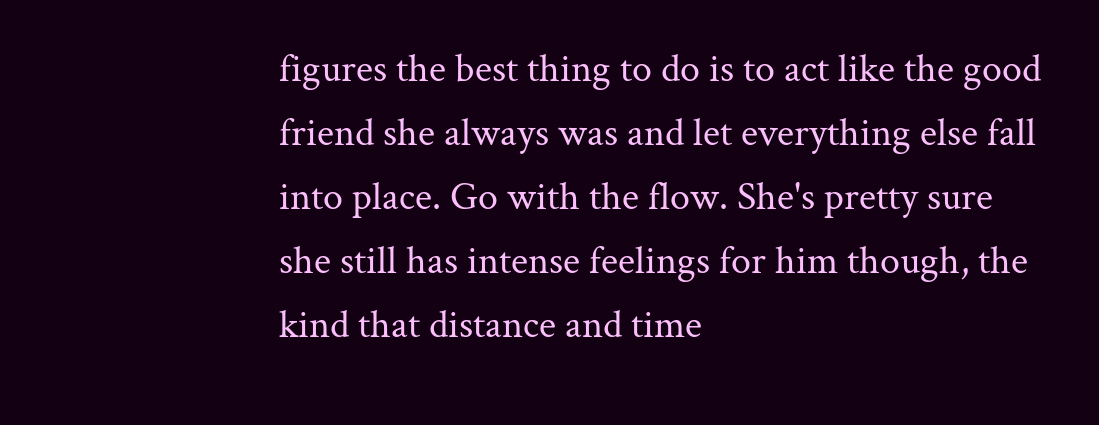figures the best thing to do is to act like the good friend she always was and let everything else fall into place. Go with the flow. She's pretty sure she still has intense feelings for him though, the kind that distance and time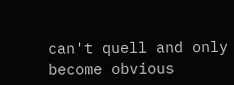can't quell and only become obvious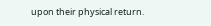upon their physical return.